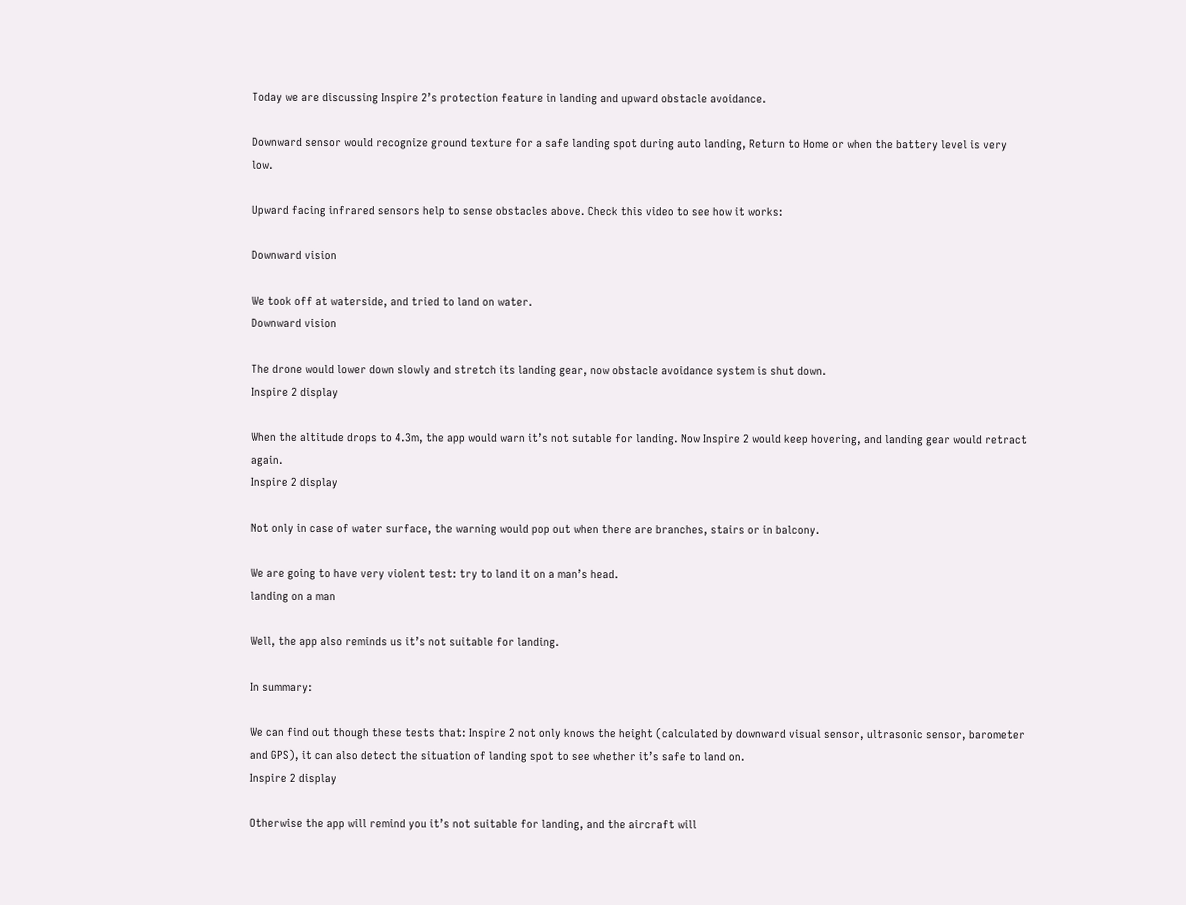Today we are discussing Inspire 2’s protection feature in landing and upward obstacle avoidance.

Downward sensor would recognize ground texture for a safe landing spot during auto landing, Return to Home or when the battery level is very low.

Upward facing infrared sensors help to sense obstacles above. Check this video to see how it works:

Downward vision

We took off at waterside, and tried to land on water.
Downward vision

The drone would lower down slowly and stretch its landing gear, now obstacle avoidance system is shut down.
Inspire 2 display

When the altitude drops to 4.3m, the app would warn it’s not sutable for landing. Now Inspire 2 would keep hovering, and landing gear would retract again.
Inspire 2 display

Not only in case of water surface, the warning would pop out when there are branches, stairs or in balcony.

We are going to have very violent test: try to land it on a man’s head.
landing on a man

Well, the app also reminds us it’s not suitable for landing.

In summary:

We can find out though these tests that: Inspire 2 not only knows the height (calculated by downward visual sensor, ultrasonic sensor, barometer and GPS), it can also detect the situation of landing spot to see whether it’s safe to land on.
Inspire 2 display

Otherwise the app will remind you it’s not suitable for landing, and the aircraft will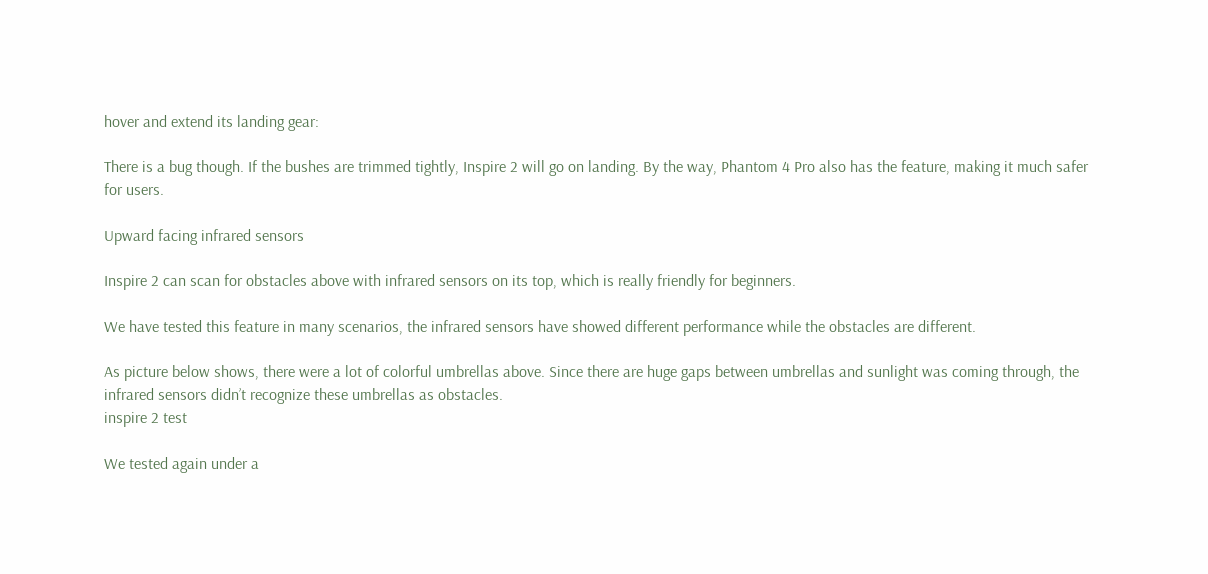hover and extend its landing gear:

There is a bug though. If the bushes are trimmed tightly, Inspire 2 will go on landing. By the way, Phantom 4 Pro also has the feature, making it much safer for users.

Upward facing infrared sensors

Inspire 2 can scan for obstacles above with infrared sensors on its top, which is really friendly for beginners.

We have tested this feature in many scenarios, the infrared sensors have showed different performance while the obstacles are different.

As picture below shows, there were a lot of colorful umbrellas above. Since there are huge gaps between umbrellas and sunlight was coming through, the infrared sensors didn’t recognize these umbrellas as obstacles.
inspire 2 test

We tested again under a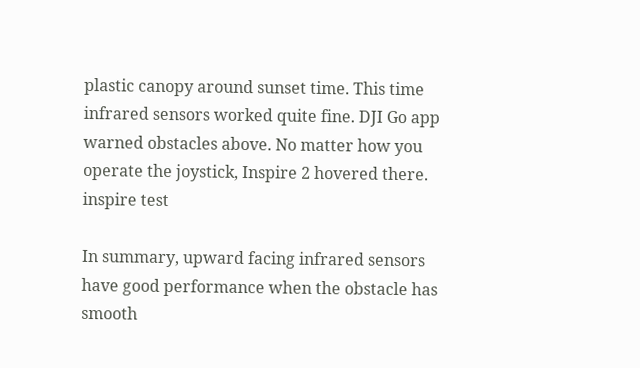plastic canopy around sunset time. This time infrared sensors worked quite fine. DJI Go app warned obstacles above. No matter how you operate the joystick, Inspire 2 hovered there.
inspire test

In summary, upward facing infrared sensors have good performance when the obstacle has smooth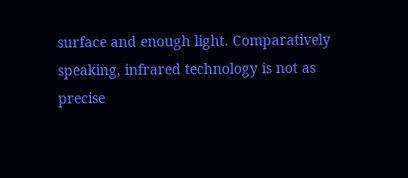surface and enough light. Comparatively speaking, infrared technology is not as precise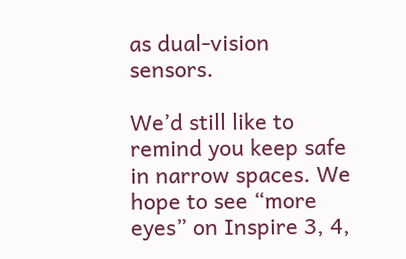as dual-vision sensors.

We’d still like to remind you keep safe in narrow spaces. We hope to see “more eyes” on Inspire 3, 4,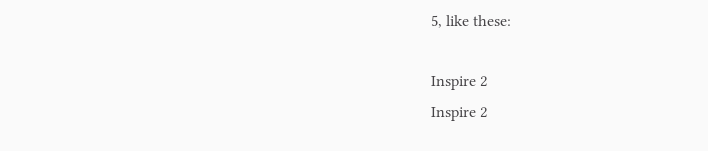5, like these:

Inspire 2
Inspire 2